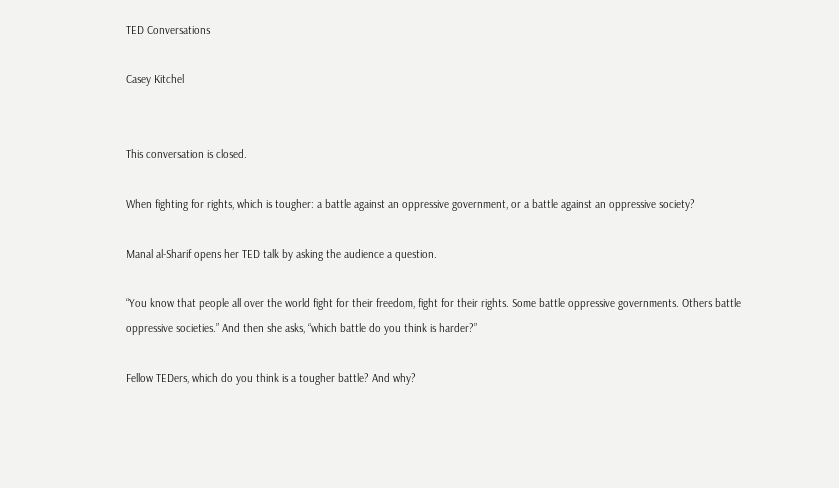TED Conversations

Casey Kitchel


This conversation is closed.

When fighting for rights, which is tougher: a battle against an oppressive government, or a battle against an oppressive society?

Manal al-Sharif opens her TED talk by asking the audience a question.

“You know that people all over the world fight for their freedom, fight for their rights. Some battle oppressive governments. Others battle oppressive societies.” And then she asks, “which battle do you think is harder?”

Fellow TEDers, which do you think is a tougher battle? And why?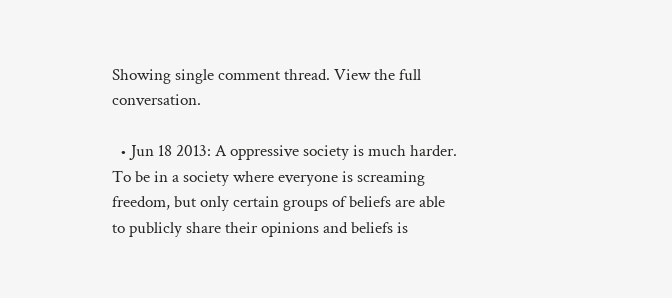Showing single comment thread. View the full conversation.

  • Jun 18 2013: A oppressive society is much harder. To be in a society where everyone is screaming freedom, but only certain groups of beliefs are able to publicly share their opinions and beliefs is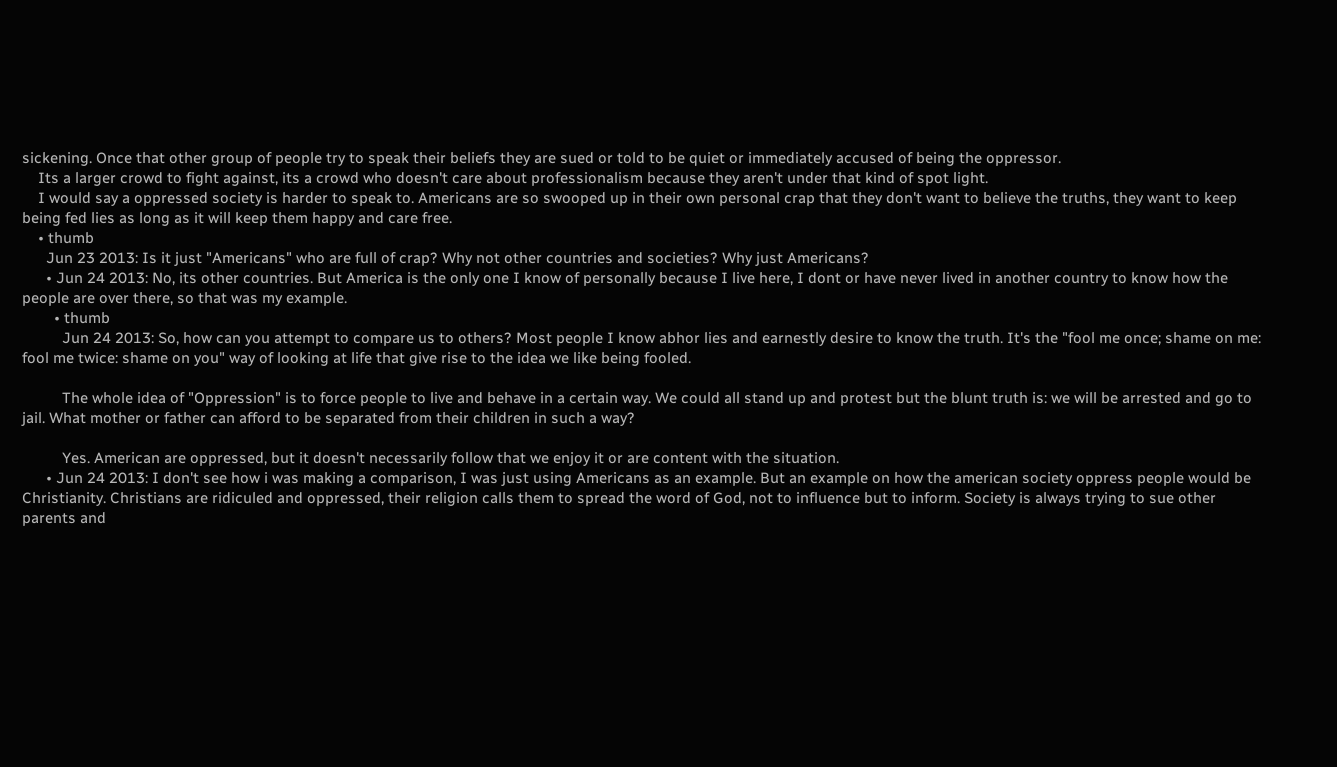sickening. Once that other group of people try to speak their beliefs they are sued or told to be quiet or immediately accused of being the oppressor.
    Its a larger crowd to fight against, its a crowd who doesn't care about professionalism because they aren't under that kind of spot light.
    I would say a oppressed society is harder to speak to. Americans are so swooped up in their own personal crap that they don't want to believe the truths, they want to keep being fed lies as long as it will keep them happy and care free.
    • thumb
      Jun 23 2013: Is it just "Americans" who are full of crap? Why not other countries and societies? Why just Americans?
      • Jun 24 2013: No, its other countries. But America is the only one I know of personally because I live here, I dont or have never lived in another country to know how the people are over there, so that was my example.
        • thumb
          Jun 24 2013: So, how can you attempt to compare us to others? Most people I know abhor lies and earnestly desire to know the truth. It's the "fool me once; shame on me: fool me twice: shame on you" way of looking at life that give rise to the idea we like being fooled.

          The whole idea of "Oppression" is to force people to live and behave in a certain way. We could all stand up and protest but the blunt truth is: we will be arrested and go to jail. What mother or father can afford to be separated from their children in such a way?

          Yes. American are oppressed, but it doesn't necessarily follow that we enjoy it or are content with the situation.
      • Jun 24 2013: I don't see how i was making a comparison, I was just using Americans as an example. But an example on how the american society oppress people would be Christianity. Christians are ridiculed and oppressed, their religion calls them to spread the word of God, not to influence but to inform. Society is always trying to sue other parents and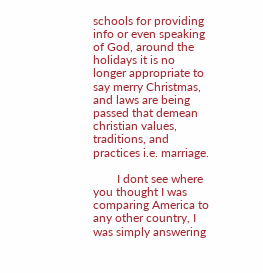schools for providing info or even speaking of God, around the holidays it is no longer appropriate to say merry Christmas, and laws are being passed that demean christian values, traditions, and practices i.e. marriage.

        I dont see where you thought I was comparing America to any other country, I was simply answering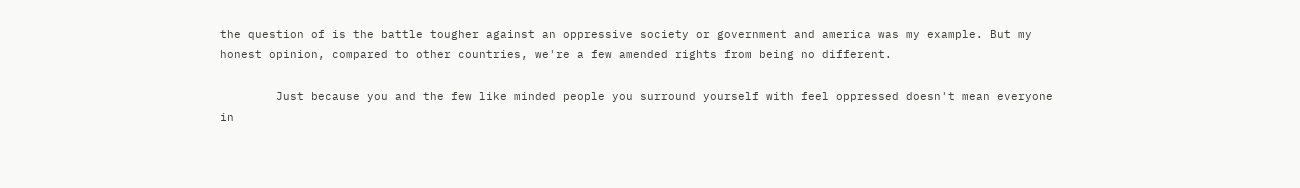the question of is the battle tougher against an oppressive society or government and america was my example. But my honest opinion, compared to other countries, we're a few amended rights from being no different.

        Just because you and the few like minded people you surround yourself with feel oppressed doesn't mean everyone in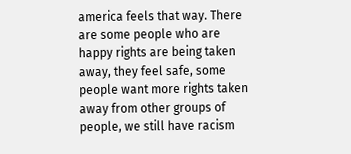america feels that way. There are some people who are happy rights are being taken away, they feel safe, some people want more rights taken away from other groups of people, we still have racism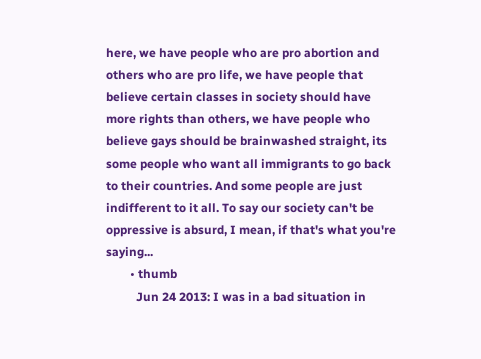here, we have people who are pro abortion and others who are pro life, we have people that believe certain classes in society should have more rights than others, we have people who believe gays should be brainwashed straight, its some people who want all immigrants to go back to their countries. And some people are just indifferent to it all. To say our society can't be oppressive is absurd, I mean, if that's what you're saying...
        • thumb
          Jun 24 2013: I was in a bad situation in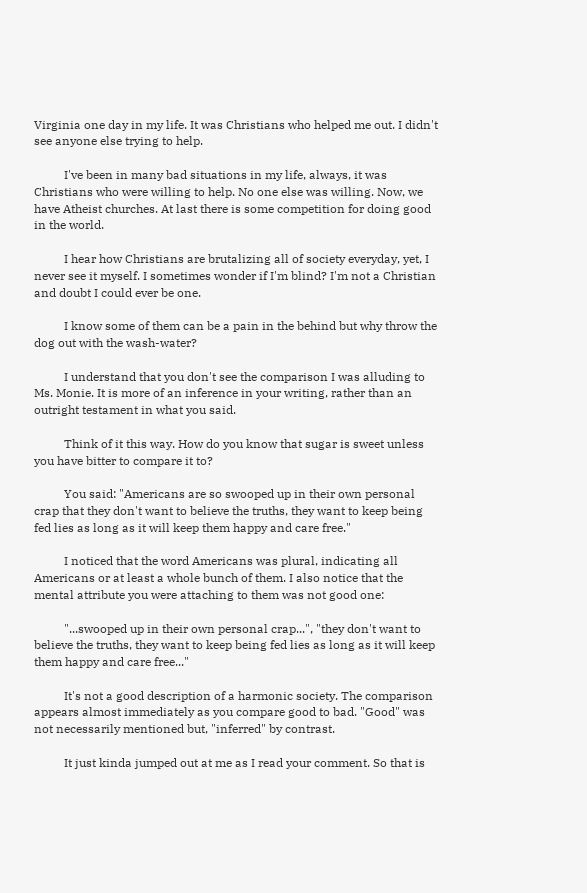Virginia one day in my life. It was Christians who helped me out. I didn't see anyone else trying to help.

          I've been in many bad situations in my life, always, it was Christians who were willing to help. No one else was willing. Now, we have Atheist churches. At last there is some competition for doing good in the world.

          I hear how Christians are brutalizing all of society everyday, yet, I never see it myself. I sometimes wonder if I'm blind? I'm not a Christian and doubt I could ever be one.

          I know some of them can be a pain in the behind but why throw the dog out with the wash-water?

          I understand that you don't see the comparison I was alluding to Ms. Monie. It is more of an inference in your writing, rather than an outright testament in what you said.

          Think of it this way. How do you know that sugar is sweet unless you have bitter to compare it to?

          You said: "Americans are so swooped up in their own personal crap that they don't want to believe the truths, they want to keep being fed lies as long as it will keep them happy and care free."

          I noticed that the word Americans was plural, indicating all Americans or at least a whole bunch of them. I also notice that the mental attribute you were attaching to them was not good one:

          "...swooped up in their own personal crap...", "they don't want to believe the truths, they want to keep being fed lies as long as it will keep them happy and care free..."

          It's not a good description of a harmonic society. The comparison appears almost immediately as you compare good to bad. "Good" was not necessarily mentioned but, "inferred" by contrast.

          It just kinda jumped out at me as I read your comment. So that is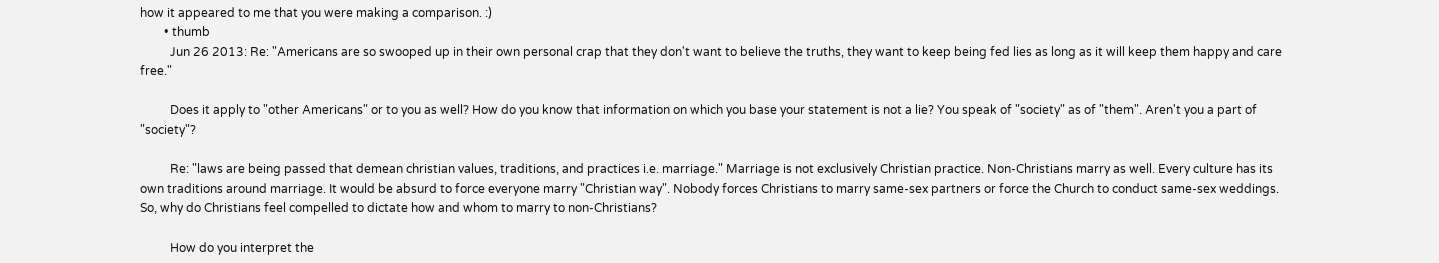how it appeared to me that you were making a comparison. :)
        • thumb
          Jun 26 2013: Re: "Americans are so swooped up in their own personal crap that they don't want to believe the truths, they want to keep being fed lies as long as it will keep them happy and care free."

          Does it apply to "other Americans" or to you as well? How do you know that information on which you base your statement is not a lie? You speak of "society" as of "them". Aren't you a part of "society"?

          Re: "laws are being passed that demean christian values, traditions, and practices i.e. marriage." Marriage is not exclusively Christian practice. Non-Christians marry as well. Every culture has its own traditions around marriage. It would be absurd to force everyone marry "Christian way". Nobody forces Christians to marry same-sex partners or force the Church to conduct same-sex weddings. So, why do Christians feel compelled to dictate how and whom to marry to non-Christians?

          How do you interpret the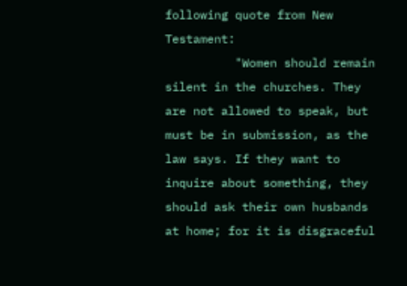following quote from New Testament:
          "Women should remain silent in the churches. They are not allowed to speak, but must be in submission, as the law says. If they want to inquire about something, they should ask their own husbands at home; for it is disgraceful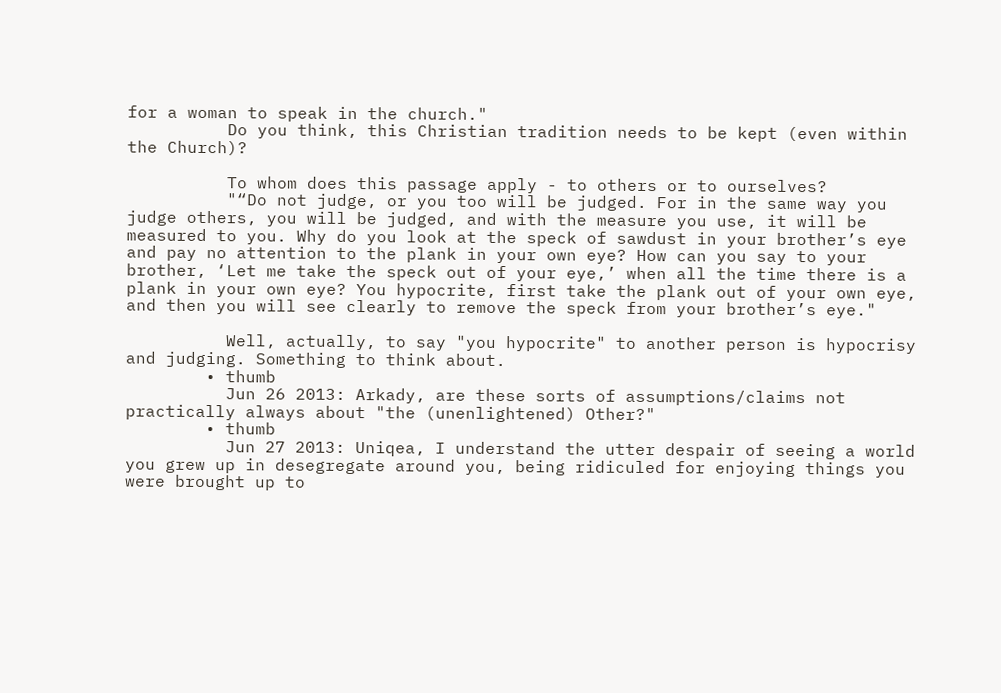for a woman to speak in the church."
          Do you think, this Christian tradition needs to be kept (even within the Church)?

          To whom does this passage apply - to others or to ourselves?
          "“Do not judge, or you too will be judged. For in the same way you judge others, you will be judged, and with the measure you use, it will be measured to you. Why do you look at the speck of sawdust in your brother’s eye and pay no attention to the plank in your own eye? How can you say to your brother, ‘Let me take the speck out of your eye,’ when all the time there is a plank in your own eye? You hypocrite, first take the plank out of your own eye, and then you will see clearly to remove the speck from your brother’s eye."

          Well, actually, to say "you hypocrite" to another person is hypocrisy and judging. Something to think about.
        • thumb
          Jun 26 2013: Arkady, are these sorts of assumptions/claims not practically always about "the (unenlightened) Other?"
        • thumb
          Jun 27 2013: Uniqea, I understand the utter despair of seeing a world you grew up in desegregate around you, being ridiculed for enjoying things you were brought up to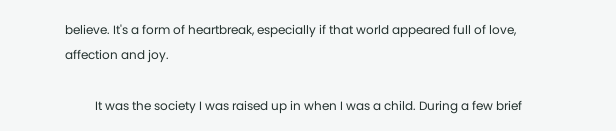believe. It's a form of heartbreak, especially if that world appeared full of love, affection and joy.

          It was the society I was raised up in when I was a child. During a few brief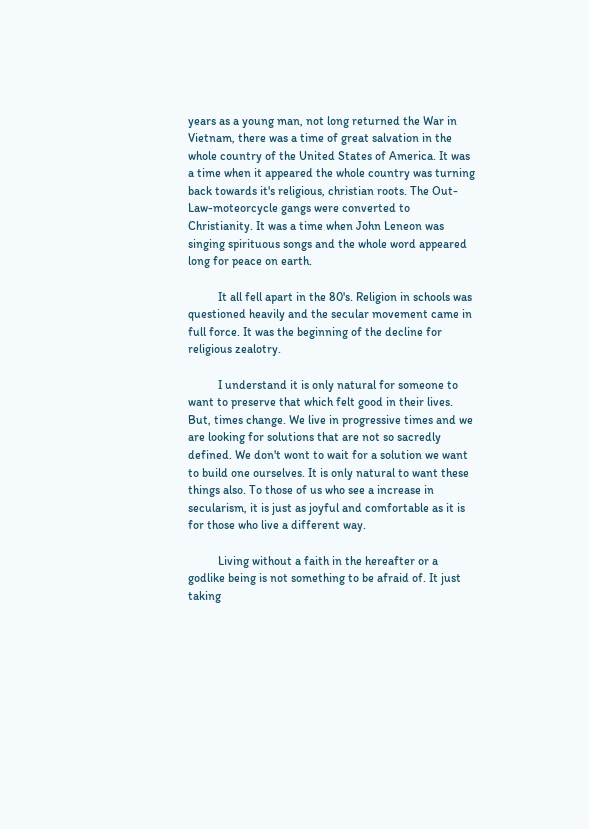years as a young man, not long returned the War in Vietnam, there was a time of great salvation in the whole country of the United States of America. It was a time when it appeared the whole country was turning back towards it's religious, christian roots. The Out-Law-moteorcycle gangs were converted to Christianity. It was a time when John Leneon was singing spirituous songs and the whole word appeared long for peace on earth.

          It all fell apart in the 80's. Religion in schools was questioned heavily and the secular movement came in full force. It was the beginning of the decline for religious zealotry.

          I understand it is only natural for someone to want to preserve that which felt good in their lives. But, times change. We live in progressive times and we are looking for solutions that are not so sacredly defined. We don't wont to wait for a solution we want to build one ourselves. It is only natural to want these things also. To those of us who see a increase in secularism, it is just as joyful and comfortable as it is for those who live a different way.

          Living without a faith in the hereafter or a godlike being is not something to be afraid of. It just taking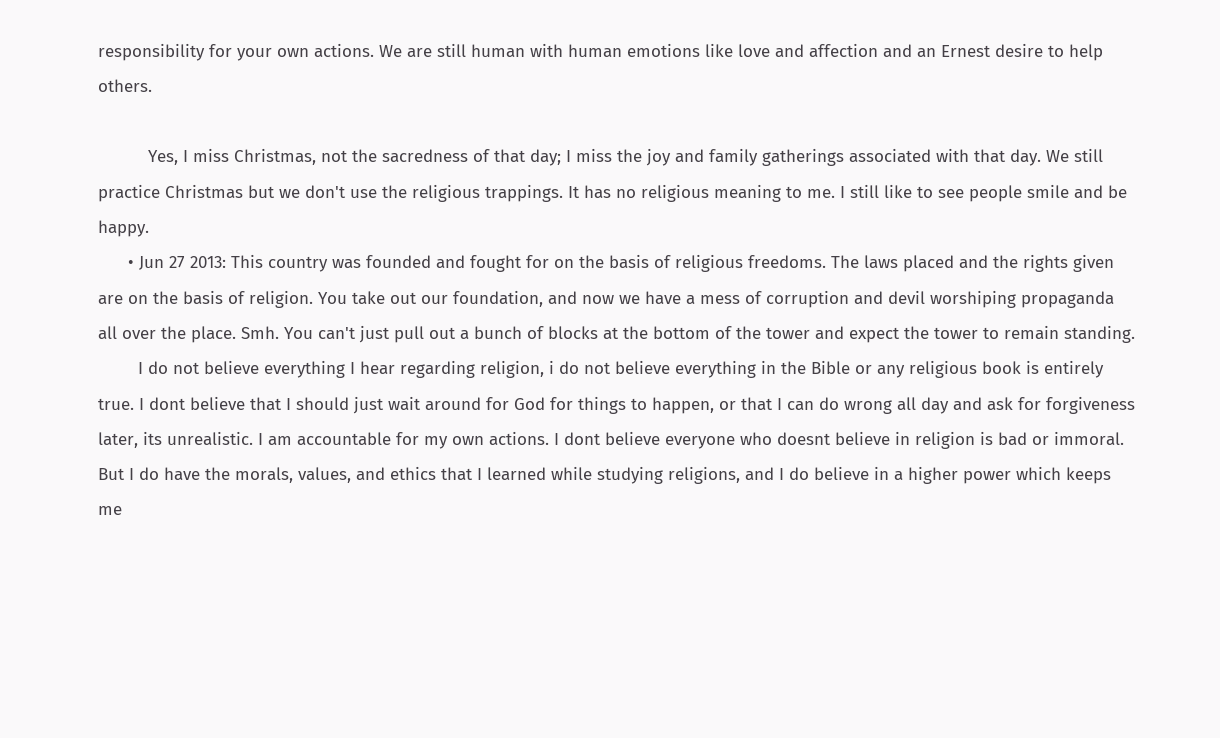responsibility for your own actions. We are still human with human emotions like love and affection and an Ernest desire to help others.

          Yes, I miss Christmas, not the sacredness of that day; I miss the joy and family gatherings associated with that day. We still practice Christmas but we don't use the religious trappings. It has no religious meaning to me. I still like to see people smile and be happy.
      • Jun 27 2013: This country was founded and fought for on the basis of religious freedoms. The laws placed and the rights given are on the basis of religion. You take out our foundation, and now we have a mess of corruption and devil worshiping propaganda all over the place. Smh. You can't just pull out a bunch of blocks at the bottom of the tower and expect the tower to remain standing.
        I do not believe everything I hear regarding religion, i do not believe everything in the Bible or any religious book is entirely true. I dont believe that I should just wait around for God for things to happen, or that I can do wrong all day and ask for forgiveness later, its unrealistic. I am accountable for my own actions. I dont believe everyone who doesnt believe in religion is bad or immoral. But I do have the morals, values, and ethics that I learned while studying religions, and I do believe in a higher power which keeps me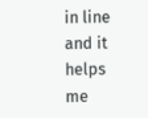in line and it helps me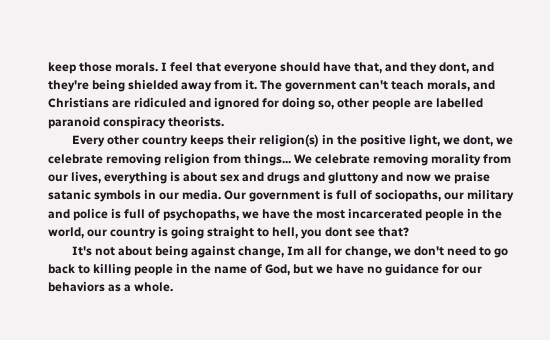keep those morals. I feel that everyone should have that, and they dont, and they're being shielded away from it. The government can't teach morals, and Christians are ridiculed and ignored for doing so, other people are labelled paranoid conspiracy theorists.
        Every other country keeps their religion(s) in the positive light, we dont, we celebrate removing religion from things... We celebrate removing morality from our lives, everything is about sex and drugs and gluttony and now we praise satanic symbols in our media. Our government is full of sociopaths, our military and police is full of psychopaths, we have the most incarcerated people in the world, our country is going straight to hell, you dont see that?
        It's not about being against change, Im all for change, we don't need to go back to killing people in the name of God, but we have no guidance for our behaviors as a whole.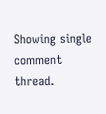Showing single comment thread.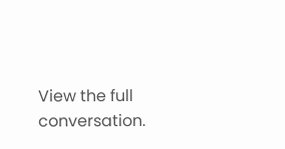View the full conversation.